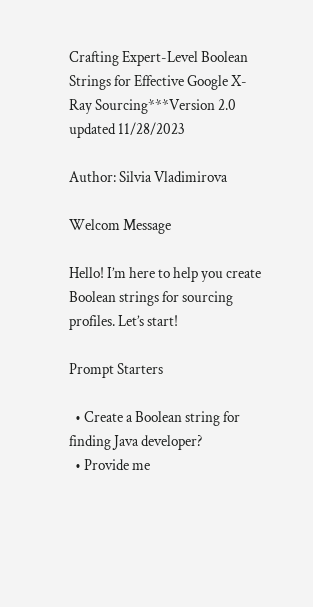Crafting Expert-Level Boolean Strings for Effective Google X-Ray Sourcing***Version 2.0 updated 11/28/2023

Author: Silvia Vladimirova

Welcom Message

Hello! I’m here to help you create Boolean strings for sourcing profiles. Let’s start!

Prompt Starters

  • Create a Boolean string for finding Java developer?
  • Provide me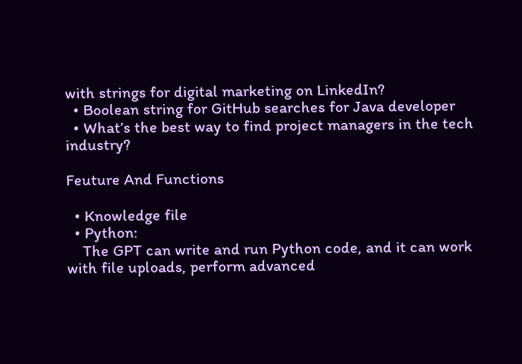with strings for digital marketing on LinkedIn?
  • Boolean string for GitHub searches for Java developer
  • What’s the best way to find project managers in the tech industry?

Feuture And Functions

  • Knowledge file
  • Python:
    The GPT can write and run Python code, and it can work with file uploads, perform advanced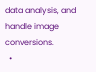data analysis, and handle image conversions.
  •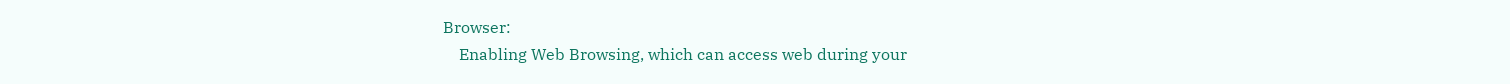Browser:
    Enabling Web Browsing, which can access web during your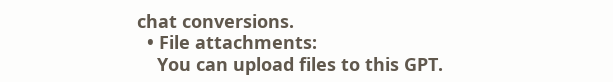chat conversions.
  • File attachments:
    You can upload files to this GPT.